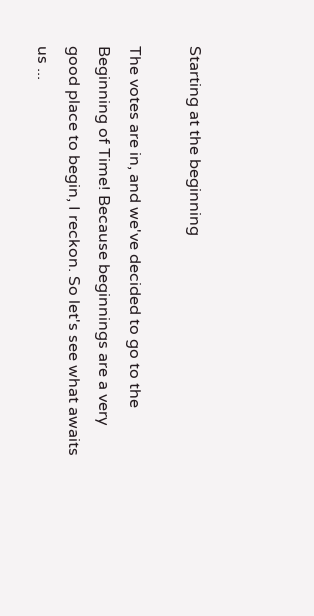Starting at the beginning

The votes are in, and we've decided to go to the Beginning of Time! Because beginnings are a very good place to begin, I reckon. So let's see what awaits us ...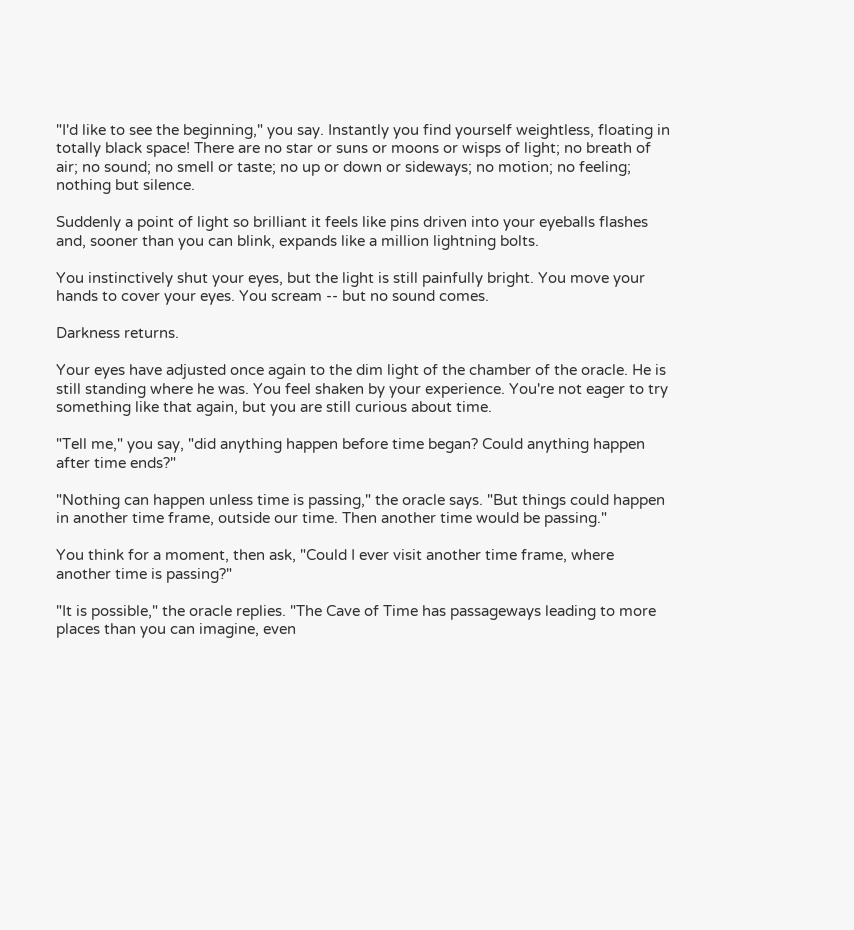"I'd like to see the beginning," you say. Instantly you find yourself weightless, floating in totally black space! There are no star or suns or moons or wisps of light; no breath of air; no sound; no smell or taste; no up or down or sideways; no motion; no feeling; nothing but silence.

Suddenly a point of light so brilliant it feels like pins driven into your eyeballs flashes and, sooner than you can blink, expands like a million lightning bolts.

You instinctively shut your eyes, but the light is still painfully bright. You move your hands to cover your eyes. You scream -- but no sound comes.

Darkness returns.

Your eyes have adjusted once again to the dim light of the chamber of the oracle. He is still standing where he was. You feel shaken by your experience. You're not eager to try something like that again, but you are still curious about time.

"Tell me," you say, "did anything happen before time began? Could anything happen after time ends?"

"Nothing can happen unless time is passing," the oracle says. "But things could happen in another time frame, outside our time. Then another time would be passing."

You think for a moment, then ask, "Could I ever visit another time frame, where another time is passing?"

"It is possible," the oracle replies. "The Cave of Time has passageways leading to more places than you can imagine, even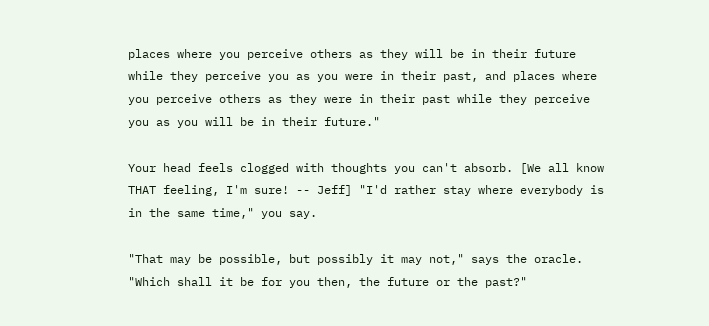places where you perceive others as they will be in their future while they perceive you as you were in their past, and places where you perceive others as they were in their past while they perceive you as you will be in their future."

Your head feels clogged with thoughts you can't absorb. [We all know THAT feeling, I'm sure! -- Jeff] "I'd rather stay where everybody is in the same time," you say.

"That may be possible, but possibly it may not," says the oracle. "Which shall it be for you then, the future or the past?"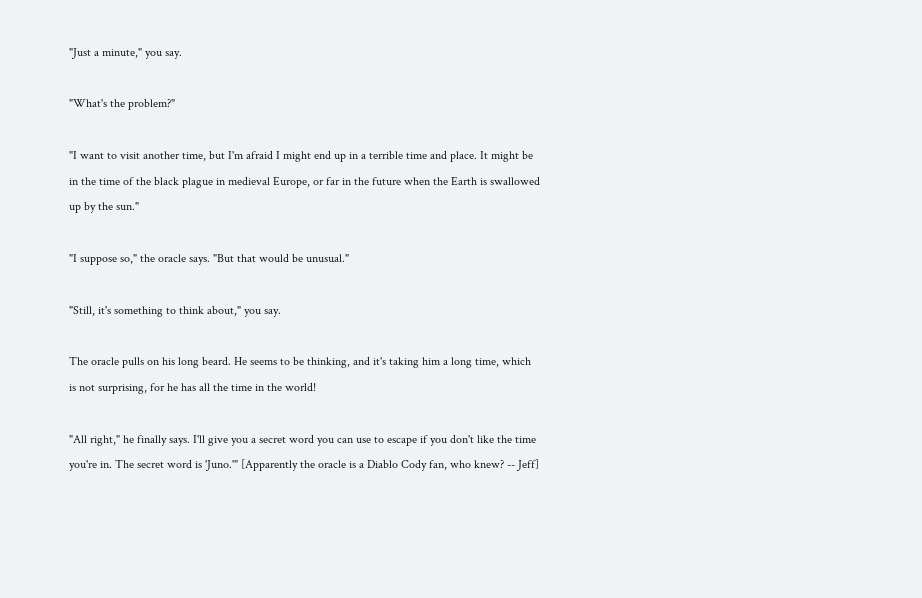"Just a minute," you say.

"What's the problem?"

"I want to visit another time, but I'm afraid I might end up in a terrible time and place. It might be in the time of the black plague in medieval Europe, or far in the future when the Earth is swallowed up by the sun."

"I suppose so," the oracle says. "But that would be unusual."

"Still, it's something to think about," you say.

The oracle pulls on his long beard. He seems to be thinking, and it's taking him a long time, which is not surprising, for he has all the time in the world!

"All right," he finally says. I'll give you a secret word you can use to escape if you don't like the time you're in. The secret word is 'Juno.'" [Apparently the oracle is a Diablo Cody fan, who knew? -- Jeff]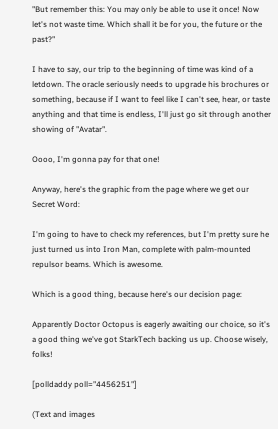"But remember this: You may only be able to use it once! Now let's not waste time. Which shall it be for you, the future or the past?"

I have to say, our trip to the beginning of time was kind of a letdown. The oracle seriously needs to upgrade his brochures or something, because if I want to feel like I can't see, hear, or taste anything and that time is endless, I'll just go sit through another showing of "Avatar".

Oooo, I'm gonna pay for that one!

Anyway, here's the graphic from the page where we get our Secret Word:

I'm going to have to check my references, but I'm pretty sure he just turned us into Iron Man, complete with palm-mounted repulsor beams. Which is awesome.

Which is a good thing, because here's our decision page:

Apparently Doctor Octopus is eagerly awaiting our choice, so it's a good thing we've got StarkTech backing us up. Choose wisely, folks!

[polldaddy poll="4456251"]

(Text and images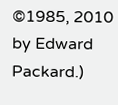©1985, 2010 by Edward Packard.)